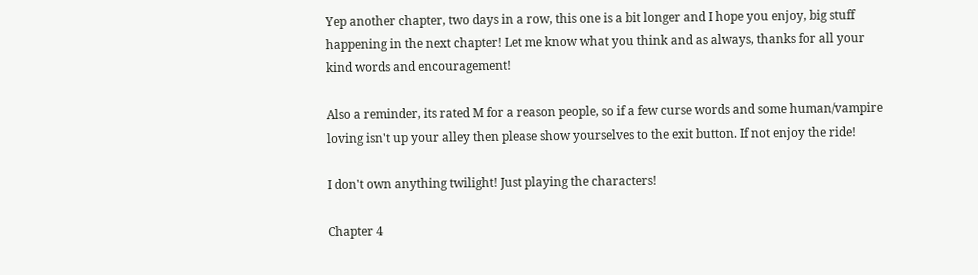Yep another chapter, two days in a row, this one is a bit longer and I hope you enjoy, big stuff happening in the next chapter! Let me know what you think and as always, thanks for all your kind words and encouragement!

Also a reminder, its rated M for a reason people, so if a few curse words and some human/vampire loving isn't up your alley then please show yourselves to the exit button. If not enjoy the ride!

I don't own anything twilight! Just playing the characters!

Chapter 4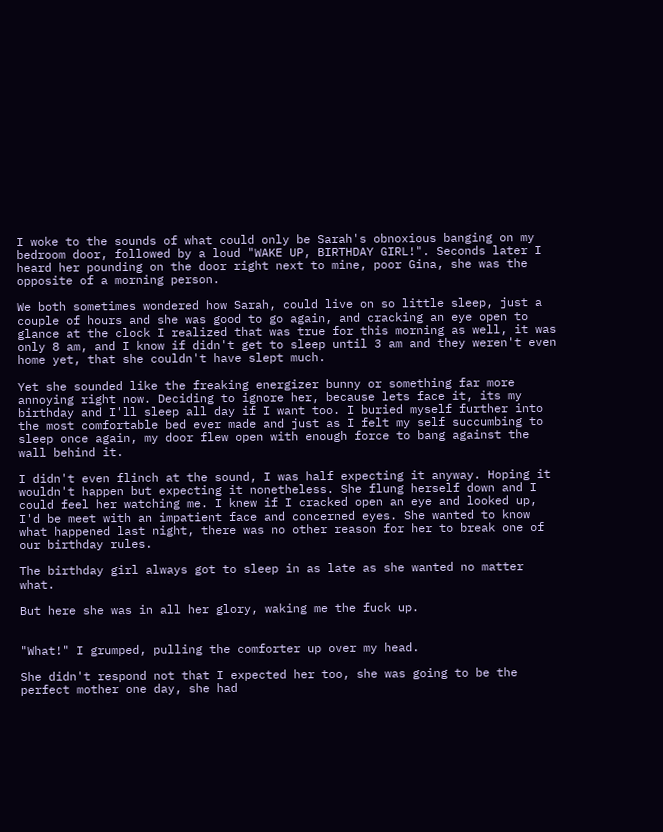I woke to the sounds of what could only be Sarah's obnoxious banging on my bedroom door, followed by a loud "WAKE UP, BIRTHDAY GIRL!". Seconds later I heard her pounding on the door right next to mine, poor Gina, she was the opposite of a morning person.

We both sometimes wondered how Sarah, could live on so little sleep, just a couple of hours and she was good to go again, and cracking an eye open to glance at the clock I realized that was true for this morning as well, it was only 8 am, and I know if didn't get to sleep until 3 am and they weren't even home yet, that she couldn't have slept much.

Yet she sounded like the freaking energizer bunny or something far more annoying right now. Deciding to ignore her, because lets face it, its my birthday and I'll sleep all day if I want too. I buried myself further into the most comfortable bed ever made and just as I felt my self succumbing to sleep once again, my door flew open with enough force to bang against the wall behind it.

I didn't even flinch at the sound, I was half expecting it anyway. Hoping it wouldn't happen but expecting it nonetheless. She flung herself down and I could feel her watching me. I knew if I cracked open an eye and looked up, I'd be meet with an impatient face and concerned eyes. She wanted to know what happened last night, there was no other reason for her to break one of our birthday rules.

The birthday girl always got to sleep in as late as she wanted no matter what.

But here she was in all her glory, waking me the fuck up.


"What!" I grumped, pulling the comforter up over my head.

She didn't respond not that I expected her too, she was going to be the perfect mother one day, she had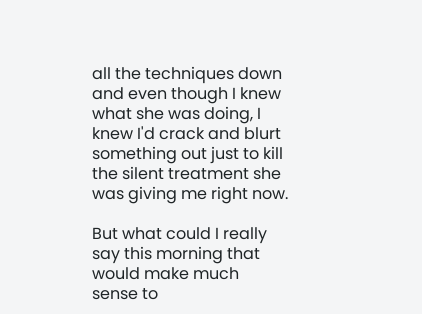all the techniques down and even though I knew what she was doing, I knew I'd crack and blurt something out just to kill the silent treatment she was giving me right now.

But what could I really say this morning that would make much sense to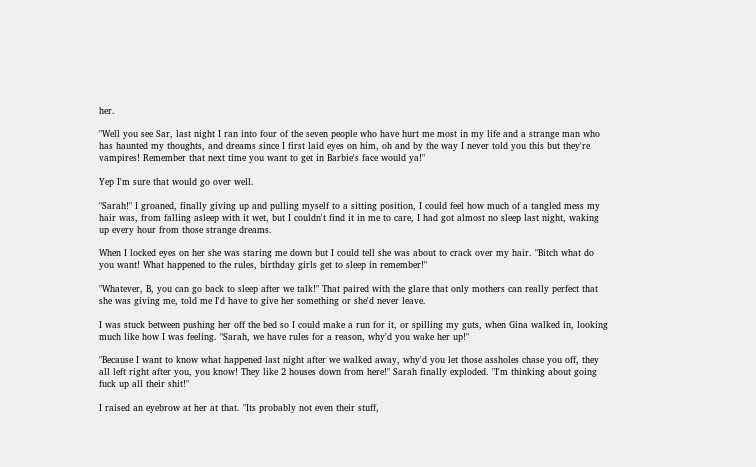her.

"Well you see Sar, last night I ran into four of the seven people who have hurt me most in my life and a strange man who has haunted my thoughts, and dreams since I first laid eyes on him, oh and by the way I never told you this but they're vampires! Remember that next time you want to get in Barbie's face would ya!"

Yep I'm sure that would go over well.

"Sarah!" I groaned, finally giving up and pulling myself to a sitting position, I could feel how much of a tangled mess my hair was, from falling asleep with it wet, but I couldn't find it in me to care, I had got almost no sleep last night, waking up every hour from those strange dreams.

When I locked eyes on her she was staring me down but I could tell she was about to crack over my hair. "Bitch what do you want! What happened to the rules, birthday girls get to sleep in remember!"

"Whatever, B, you can go back to sleep after we talk!" That paired with the glare that only mothers can really perfect that she was giving me, told me I'd have to give her something or she'd never leave.

I was stuck between pushing her off the bed so I could make a run for it, or spilling my guts, when Gina walked in, looking much like how I was feeling. "Sarah, we have rules for a reason, why'd you wake her up!"

"Because I want to know what happened last night after we walked away, why'd you let those assholes chase you off, they all left right after you, you know! They like 2 houses down from here!" Sarah finally exploded. "I'm thinking about going fuck up all their shit!"

I raised an eyebrow at her at that. "Its probably not even their stuff,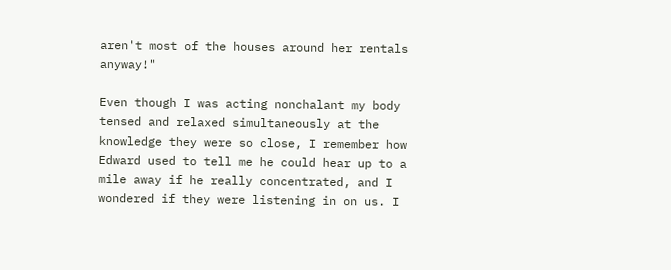aren't most of the houses around her rentals anyway!"

Even though I was acting nonchalant my body tensed and relaxed simultaneously at the knowledge they were so close, I remember how Edward used to tell me he could hear up to a mile away if he really concentrated, and I wondered if they were listening in on us. I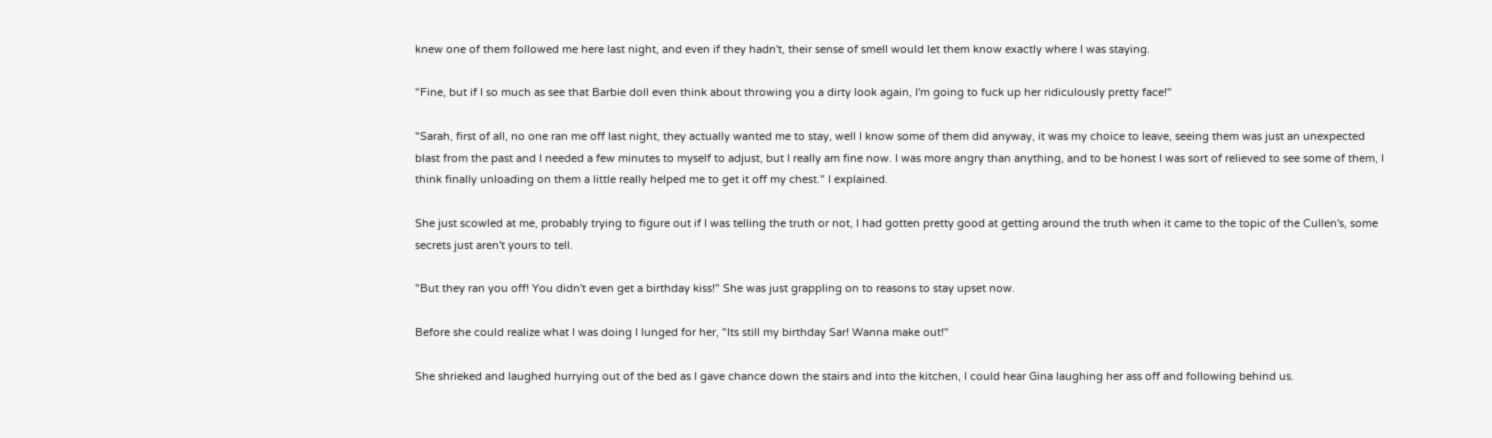knew one of them followed me here last night, and even if they hadn't, their sense of smell would let them know exactly where I was staying.

"Fine, but if I so much as see that Barbie doll even think about throwing you a dirty look again, I'm going to fuck up her ridiculously pretty face!"

"Sarah, first of all, no one ran me off last night, they actually wanted me to stay, well I know some of them did anyway, it was my choice to leave, seeing them was just an unexpected blast from the past and I needed a few minutes to myself to adjust, but I really am fine now. I was more angry than anything, and to be honest I was sort of relieved to see some of them, I think finally unloading on them a little really helped me to get it off my chest." I explained.

She just scowled at me, probably trying to figure out if I was telling the truth or not, I had gotten pretty good at getting around the truth when it came to the topic of the Cullen's, some secrets just aren't yours to tell.

"But they ran you off! You didn't even get a birthday kiss!" She was just grappling on to reasons to stay upset now.

Before she could realize what I was doing I lunged for her, "Its still my birthday Sar! Wanna make out!"

She shrieked and laughed hurrying out of the bed as I gave chance down the stairs and into the kitchen, I could hear Gina laughing her ass off and following behind us.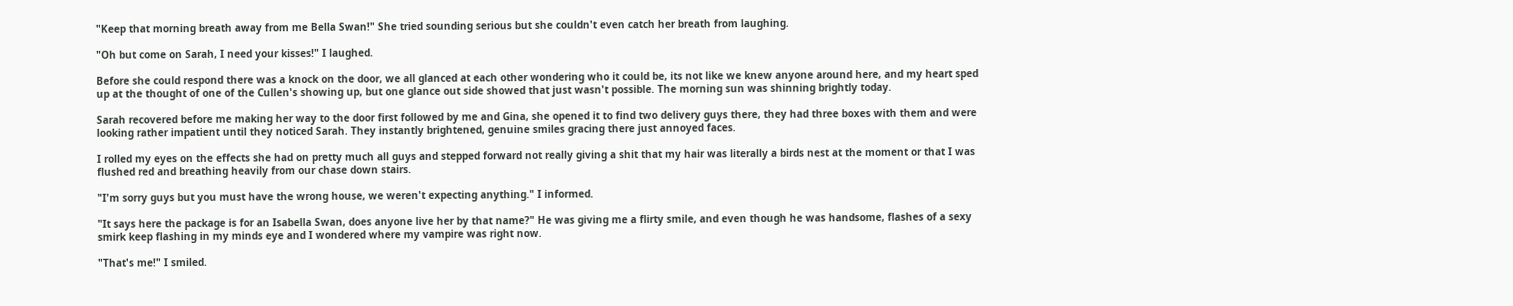"Keep that morning breath away from me Bella Swan!" She tried sounding serious but she couldn't even catch her breath from laughing.

"Oh but come on Sarah, I need your kisses!" I laughed.

Before she could respond there was a knock on the door, we all glanced at each other wondering who it could be, its not like we knew anyone around here, and my heart sped up at the thought of one of the Cullen's showing up, but one glance out side showed that just wasn't possible. The morning sun was shinning brightly today.

Sarah recovered before me making her way to the door first followed by me and Gina, she opened it to find two delivery guys there, they had three boxes with them and were looking rather impatient until they noticed Sarah. They instantly brightened, genuine smiles gracing there just annoyed faces.

I rolled my eyes on the effects she had on pretty much all guys and stepped forward not really giving a shit that my hair was literally a birds nest at the moment or that I was flushed red and breathing heavily from our chase down stairs.

"I'm sorry guys but you must have the wrong house, we weren't expecting anything." I informed.

"It says here the package is for an Isabella Swan, does anyone live her by that name?" He was giving me a flirty smile, and even though he was handsome, flashes of a sexy smirk keep flashing in my minds eye and I wondered where my vampire was right now.

"That's me!" I smiled.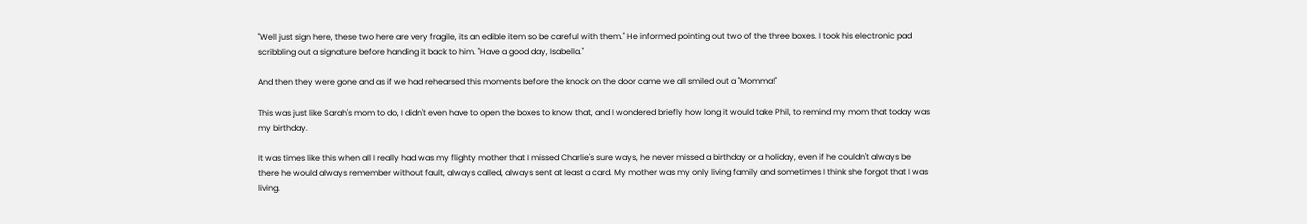"Well just sign here, these two here are very fragile, its an edible item so be careful with them." He informed pointing out two of the three boxes. I took his electronic pad scribbling out a signature before handing it back to him. "Have a good day, Isabella."

And then they were gone and as if we had rehearsed this moments before the knock on the door came we all smiled out a "Momma!"

This was just like Sarah's mom to do, I didn't even have to open the boxes to know that, and I wondered briefly how long it would take Phil, to remind my mom that today was my birthday.

It was times like this when all I really had was my flighty mother that I missed Charlie's sure ways, he never missed a birthday or a holiday, even if he couldn't always be there he would always remember without fault, always called, always sent at least a card. My mother was my only living family and sometimes I think she forgot that I was living.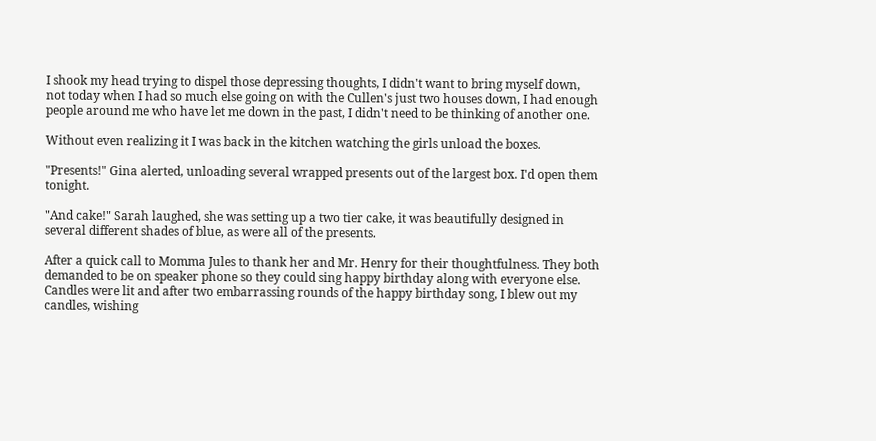I shook my head trying to dispel those depressing thoughts, I didn't want to bring myself down, not today when I had so much else going on with the Cullen's just two houses down, I had enough people around me who have let me down in the past, I didn't need to be thinking of another one.

Without even realizing it I was back in the kitchen watching the girls unload the boxes.

"Presents!" Gina alerted, unloading several wrapped presents out of the largest box. I'd open them tonight.

"And cake!" Sarah laughed, she was setting up a two tier cake, it was beautifully designed in several different shades of blue, as were all of the presents.

After a quick call to Momma Jules to thank her and Mr. Henry for their thoughtfulness. They both demanded to be on speaker phone so they could sing happy birthday along with everyone else. Candles were lit and after two embarrassing rounds of the happy birthday song, I blew out my candles, wishing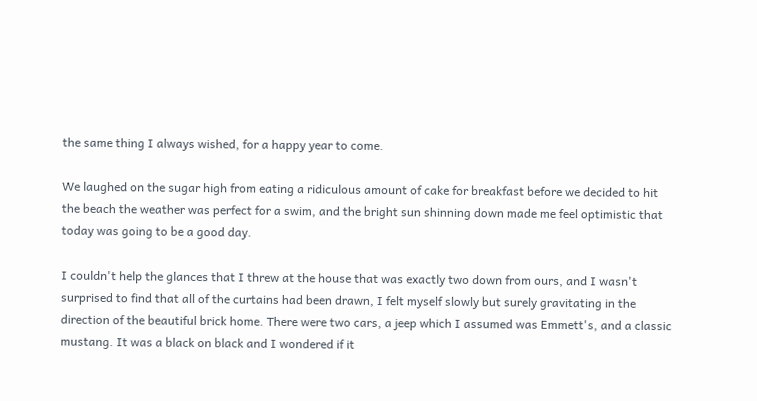the same thing I always wished, for a happy year to come.

We laughed on the sugar high from eating a ridiculous amount of cake for breakfast before we decided to hit the beach the weather was perfect for a swim, and the bright sun shinning down made me feel optimistic that today was going to be a good day.

I couldn't help the glances that I threw at the house that was exactly two down from ours, and I wasn't surprised to find that all of the curtains had been drawn, I felt myself slowly but surely gravitating in the direction of the beautiful brick home. There were two cars, a jeep which I assumed was Emmett's, and a classic mustang. It was a black on black and I wondered if it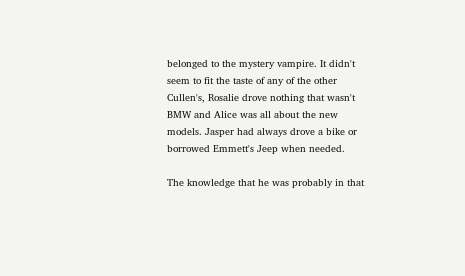belonged to the mystery vampire. It didn't seem to fit the taste of any of the other Cullen's, Rosalie drove nothing that wasn't BMW and Alice was all about the new models. Jasper had always drove a bike or borrowed Emmett's Jeep when needed.

The knowledge that he was probably in that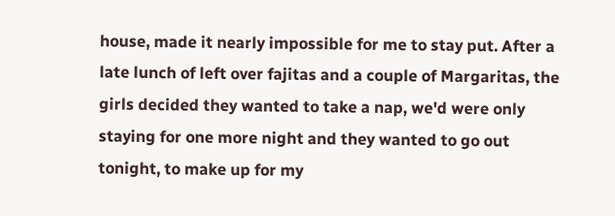house, made it nearly impossible for me to stay put. After a late lunch of left over fajitas and a couple of Margaritas, the girls decided they wanted to take a nap, we'd were only staying for one more night and they wanted to go out tonight, to make up for my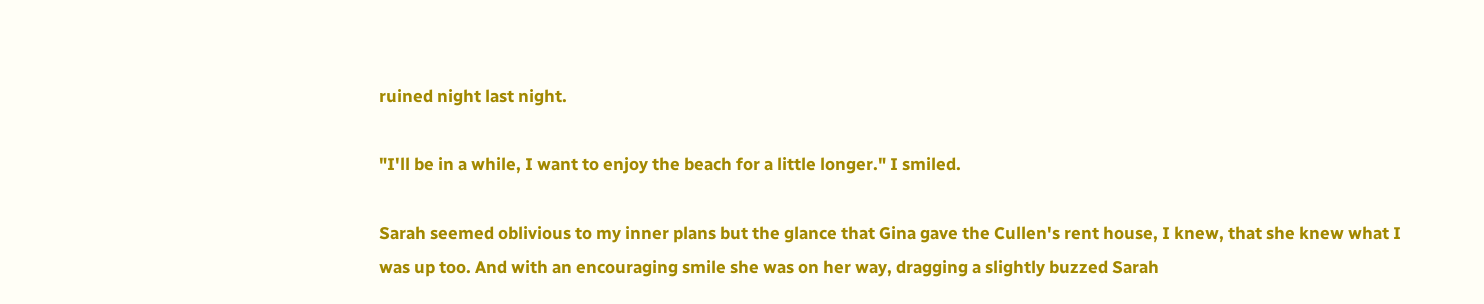ruined night last night.

"I'll be in a while, I want to enjoy the beach for a little longer." I smiled.

Sarah seemed oblivious to my inner plans but the glance that Gina gave the Cullen's rent house, I knew, that she knew what I was up too. And with an encouraging smile she was on her way, dragging a slightly buzzed Sarah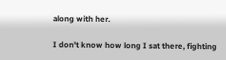along with her.

I don't know how long I sat there, fighting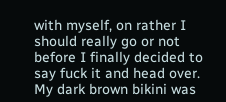with myself, on rather I should really go or not before I finally decided to say fuck it and head over. My dark brown bikini was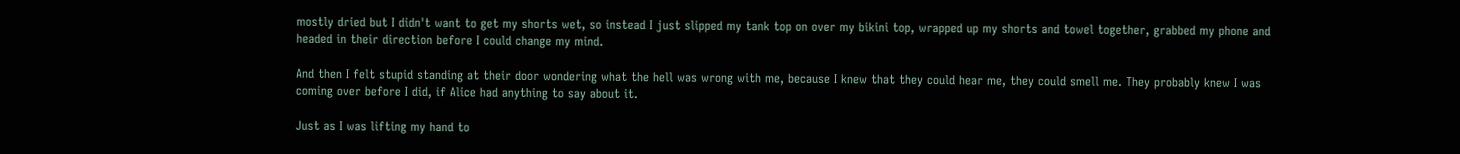mostly dried but I didn't want to get my shorts wet, so instead I just slipped my tank top on over my bikini top, wrapped up my shorts and towel together, grabbed my phone and headed in their direction before I could change my mind.

And then I felt stupid standing at their door wondering what the hell was wrong with me, because I knew that they could hear me, they could smell me. They probably knew I was coming over before I did, if Alice had anything to say about it.

Just as I was lifting my hand to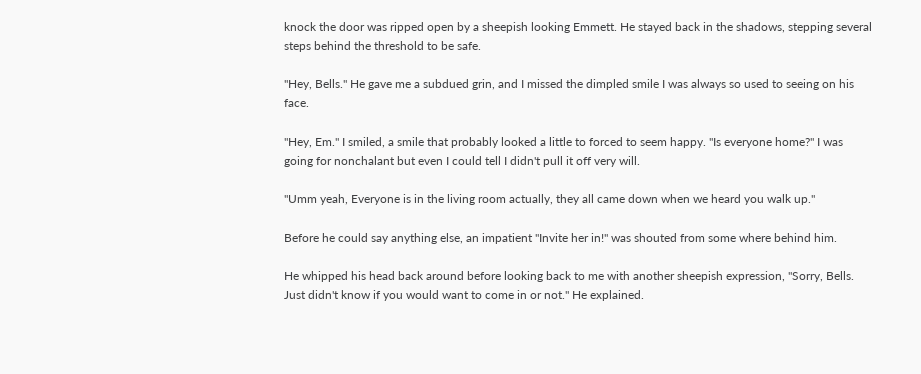knock the door was ripped open by a sheepish looking Emmett. He stayed back in the shadows, stepping several steps behind the threshold to be safe.

"Hey, Bells." He gave me a subdued grin, and I missed the dimpled smile I was always so used to seeing on his face.

"Hey, Em." I smiled, a smile that probably looked a little to forced to seem happy. "Is everyone home?" I was going for nonchalant but even I could tell I didn't pull it off very will.

"Umm yeah, Everyone is in the living room actually, they all came down when we heard you walk up."

Before he could say anything else, an impatient "Invite her in!" was shouted from some where behind him.

He whipped his head back around before looking back to me with another sheepish expression, "Sorry, Bells. Just didn't know if you would want to come in or not." He explained.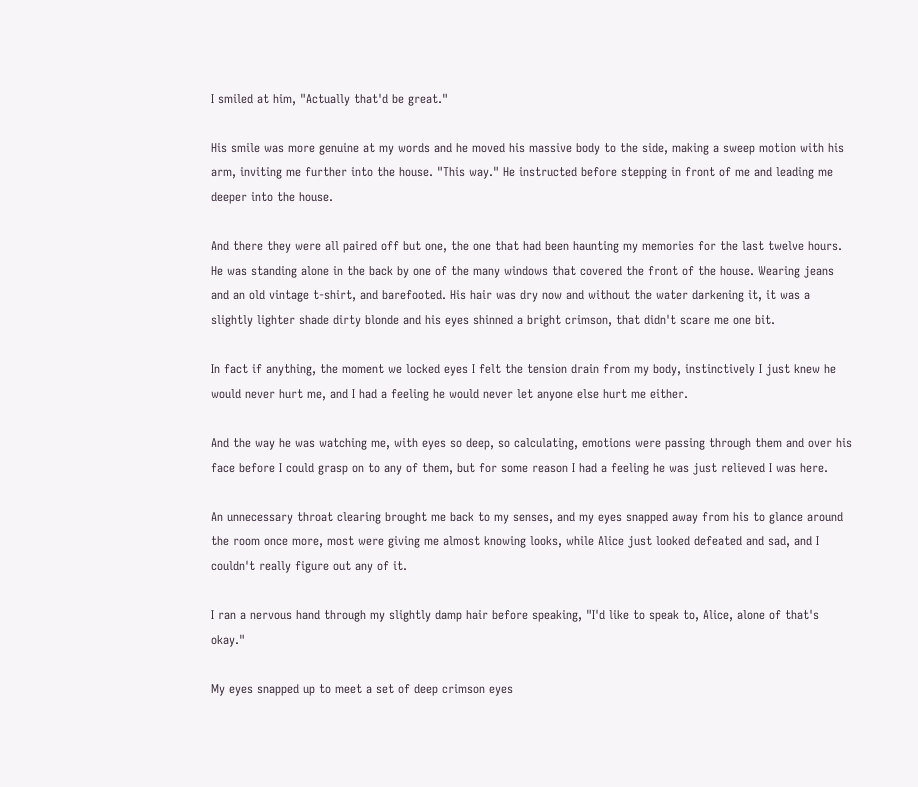I smiled at him, "Actually that'd be great."

His smile was more genuine at my words and he moved his massive body to the side, making a sweep motion with his arm, inviting me further into the house. "This way." He instructed before stepping in front of me and leading me deeper into the house.

And there they were all paired off but one, the one that had been haunting my memories for the last twelve hours. He was standing alone in the back by one of the many windows that covered the front of the house. Wearing jeans and an old vintage t-shirt, and barefooted. His hair was dry now and without the water darkening it, it was a slightly lighter shade dirty blonde and his eyes shinned a bright crimson, that didn't scare me one bit.

In fact if anything, the moment we locked eyes I felt the tension drain from my body, instinctively I just knew he would never hurt me, and I had a feeling he would never let anyone else hurt me either.

And the way he was watching me, with eyes so deep, so calculating, emotions were passing through them and over his face before I could grasp on to any of them, but for some reason I had a feeling he was just relieved I was here.

An unnecessary throat clearing brought me back to my senses, and my eyes snapped away from his to glance around the room once more, most were giving me almost knowing looks, while Alice just looked defeated and sad, and I couldn't really figure out any of it.

I ran a nervous hand through my slightly damp hair before speaking, "I'd like to speak to, Alice, alone of that's okay."

My eyes snapped up to meet a set of deep crimson eyes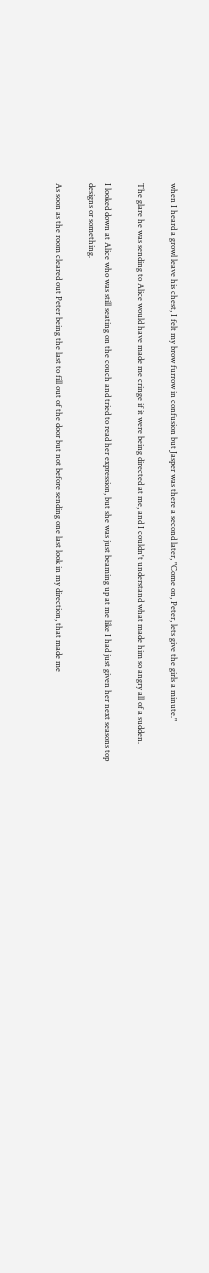when I heard a growl leave his chest, I felt my brow furrow in confusion but Jasper was there a second later, "Come on, Peter, lets give the girls a minute."

The glare he was sending to Alice would have made me cringe if it were being directed at me, and I couldn't understand what made him so angry all of a sudden.

I looked down at Alice who was still seating on the couch and tried to read her expression, but she was just beaming up at me like I had just given her next seasons top designs or something.

As soon as the room cleared out Peter being the last to fill out of the door but not before sending one last look in my direction, that made me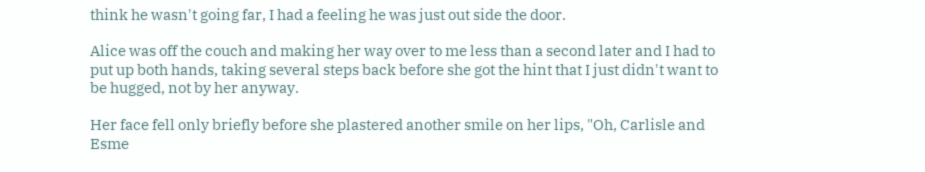think he wasn't going far, I had a feeling he was just out side the door.

Alice was off the couch and making her way over to me less than a second later and I had to put up both hands, taking several steps back before she got the hint that I just didn't want to be hugged, not by her anyway.

Her face fell only briefly before she plastered another smile on her lips, "Oh, Carlisle and Esme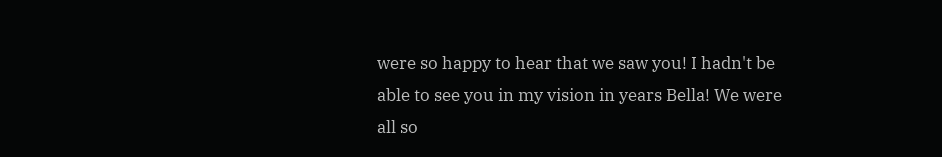were so happy to hear that we saw you! I hadn't be able to see you in my vision in years Bella! We were all so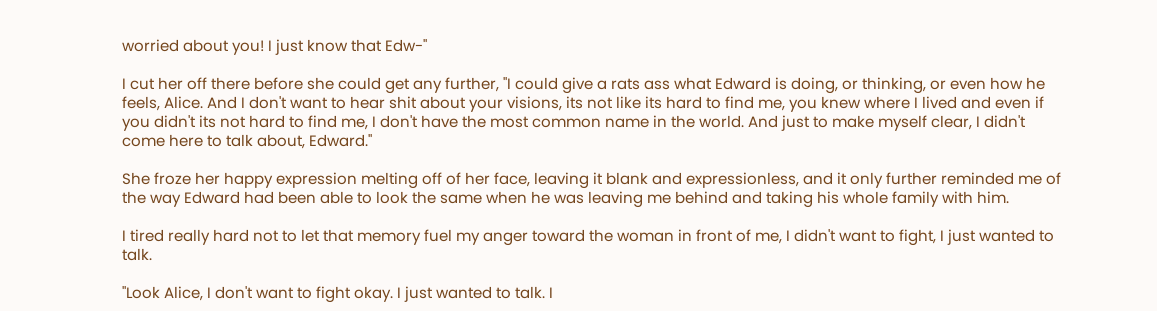worried about you! I just know that Edw-"

I cut her off there before she could get any further, "I could give a rats ass what Edward is doing, or thinking, or even how he feels, Alice. And I don't want to hear shit about your visions, its not like its hard to find me, you knew where I lived and even if you didn't its not hard to find me, I don't have the most common name in the world. And just to make myself clear, I didn't come here to talk about, Edward."

She froze her happy expression melting off of her face, leaving it blank and expressionless, and it only further reminded me of the way Edward had been able to look the same when he was leaving me behind and taking his whole family with him.

I tired really hard not to let that memory fuel my anger toward the woman in front of me, I didn't want to fight, I just wanted to talk.

"Look Alice, I don't want to fight okay. I just wanted to talk. I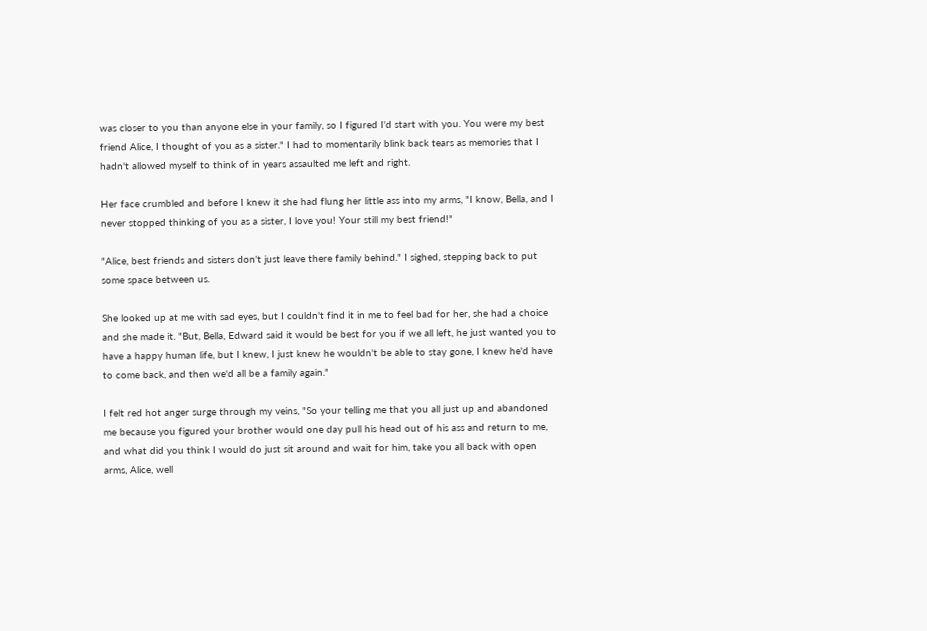was closer to you than anyone else in your family, so I figured I'd start with you. You were my best friend Alice, I thought of you as a sister." I had to momentarily blink back tears as memories that I hadn't allowed myself to think of in years assaulted me left and right.

Her face crumbled and before I knew it she had flung her little ass into my arms, "I know, Bella, and I never stopped thinking of you as a sister, I love you! Your still my best friend!"

"Alice, best friends and sisters don't just leave there family behind." I sighed, stepping back to put some space between us.

She looked up at me with sad eyes, but I couldn't find it in me to feel bad for her, she had a choice and she made it. "But, Bella, Edward said it would be best for you if we all left, he just wanted you to have a happy human life, but I knew, I just knew he wouldn't be able to stay gone, I knew he'd have to come back, and then we'd all be a family again."

I felt red hot anger surge through my veins, "So your telling me that you all just up and abandoned me because you figured your brother would one day pull his head out of his ass and return to me, and what did you think I would do just sit around and wait for him, take you all back with open arms, Alice, well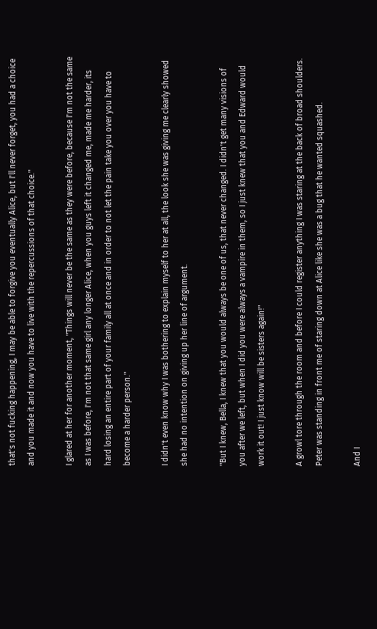that's not fucking happening, I may be able to forgive you eventually Alice, but I'll never forget, you had a choice and you made it and now you have to live with the repercussions of that choice."

I glared at her for another moment, "Things will never be the same as they were before, because I'm not the same as I was before, I'm not that same girl any longer Alice, when you guys left it changed me, made me harder, its hard losing an entire part of your family all at once and in order to not let the pain take you over you have to become a harder person."

I didn't even know why I was bothering to explain myself to her at all, the look she was giving me clearly showed she had no intention on giving up her line of argument.

"But I knew, Bella, I knew that you would always be one of us, that never changed. I didn't get many visions of you after we left, but when I did you were always a vampire in them, so I just knew that you and Edward would work it out! I just know will be sisters again!"

A growl tore through the room and before I could register anything I was staring at the back of broad shoulders. Peter was standing in front me of staring down at Alice like she was a bug that he wanted squashed.

And I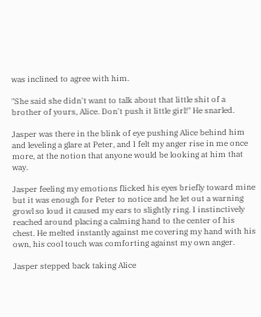was inclined to agree with him.

"She said she didn't want to talk about that little shit of a brother of yours, Alice. Don't push it little girl!" He snarled.

Jasper was there in the blink of eye pushing Alice behind him and leveling a glare at Peter, and I felt my anger rise in me once more, at the notion that anyone would be looking at him that way.

Jasper feeling my emotions flicked his eyes briefly toward mine but it was enough for Peter to notice and he let out a warning growl so loud it caused my ears to slightly ring. I instinctively reached around placing a calming hand to the center of his chest. He melted instantly against me covering my hand with his own, his cool touch was comforting against my own anger.

Jasper stepped back taking Alice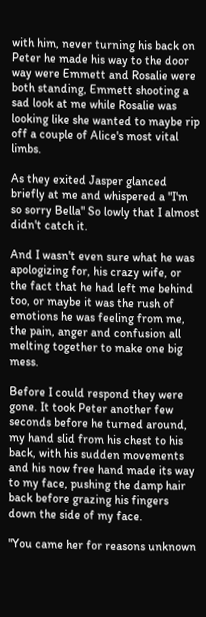with him, never turning his back on Peter he made his way to the door way were Emmett and Rosalie were both standing, Emmett shooting a sad look at me while Rosalie was looking like she wanted to maybe rip off a couple of Alice's most vital limbs.

As they exited Jasper glanced briefly at me and whispered a "I'm so sorry Bella" So lowly that I almost didn't catch it.

And I wasn't even sure what he was apologizing for, his crazy wife, or the fact that he had left me behind too, or maybe it was the rush of emotions he was feeling from me, the pain, anger and confusion all melting together to make one big mess.

Before I could respond they were gone. It took Peter another few seconds before he turned around, my hand slid from his chest to his back, with his sudden movements and his now free hand made its way to my face, pushing the damp hair back before grazing his fingers down the side of my face.

"You came her for reasons unknown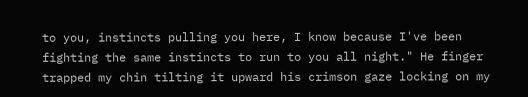to you, instincts pulling you here, I know because I've been fighting the same instincts to run to you all night." He finger trapped my chin tilting it upward his crimson gaze locking on my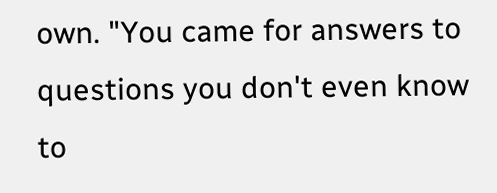own. "You came for answers to questions you don't even know to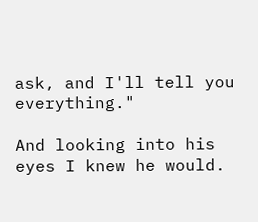ask, and I'll tell you everything."

And looking into his eyes I knew he would.